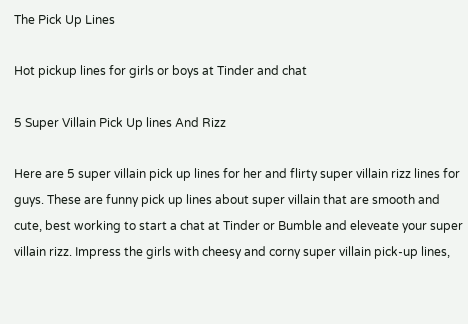The Pick Up Lines

Hot pickup lines for girls or boys at Tinder and chat

5 Super Villain Pick Up lines And Rizz

Here are 5 super villain pick up lines for her and flirty super villain rizz lines for guys. These are funny pick up lines about super villain that are smooth and cute, best working to start a chat at Tinder or Bumble and eleveate your super villain rizz. Impress the girls with cheesy and corny super villain pick-up lines,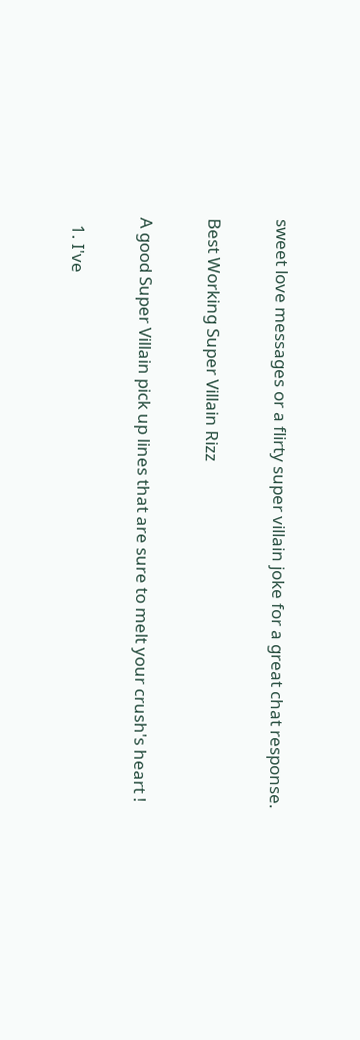sweet love messages or a flirty super villain joke for a great chat response.

Best Working Super Villain Rizz

A good Super Villain pick up lines that are sure to melt your crush's heart !

  1. I've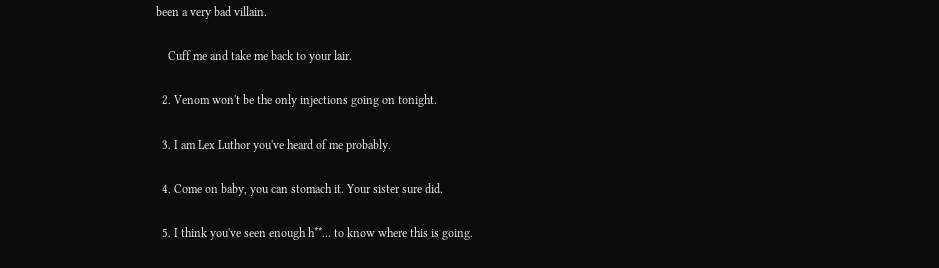been a very bad villain.

    Cuff me and take me back to your lair.

  2. Venom won't be the only injections going on tonight.

  3. I am Lex Luthor you've heard of me probably.

  4. Come on baby, you can stomach it. Your sister sure did.

  5. I think you've seen enough h**... to know where this is going.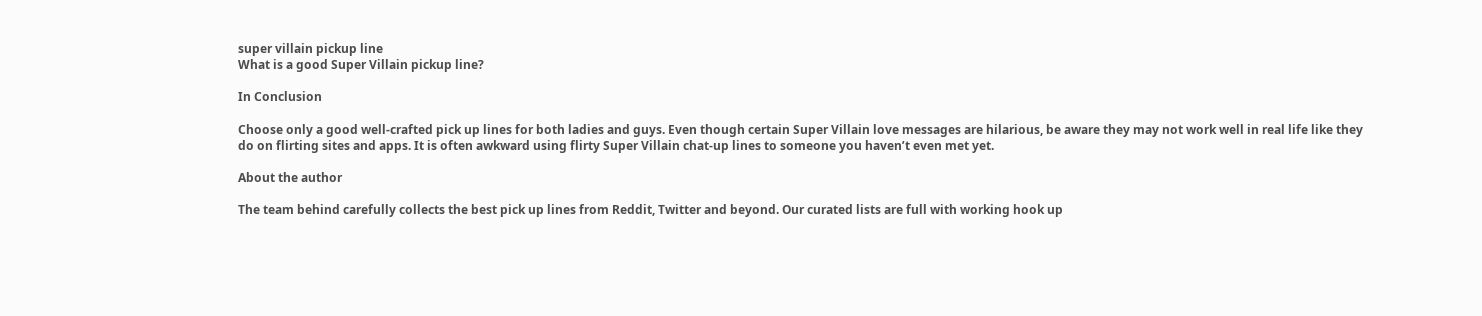super villain pickup line
What is a good Super Villain pickup line?

In Conclusion

Choose only a good well-crafted pick up lines for both ladies and guys. Even though certain Super Villain love messages are hilarious, be aware they may not work well in real life like they do on flirting sites and apps. It is often awkward using flirty Super Villain chat-up lines to someone you haven’t even met yet.

About the author

The team behind carefully collects the best pick up lines from Reddit, Twitter and beyond. Our curated lists are full with working hook up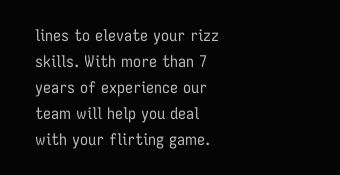lines to elevate your rizz skills. With more than 7 years of experience our team will help you deal with your flirting game.